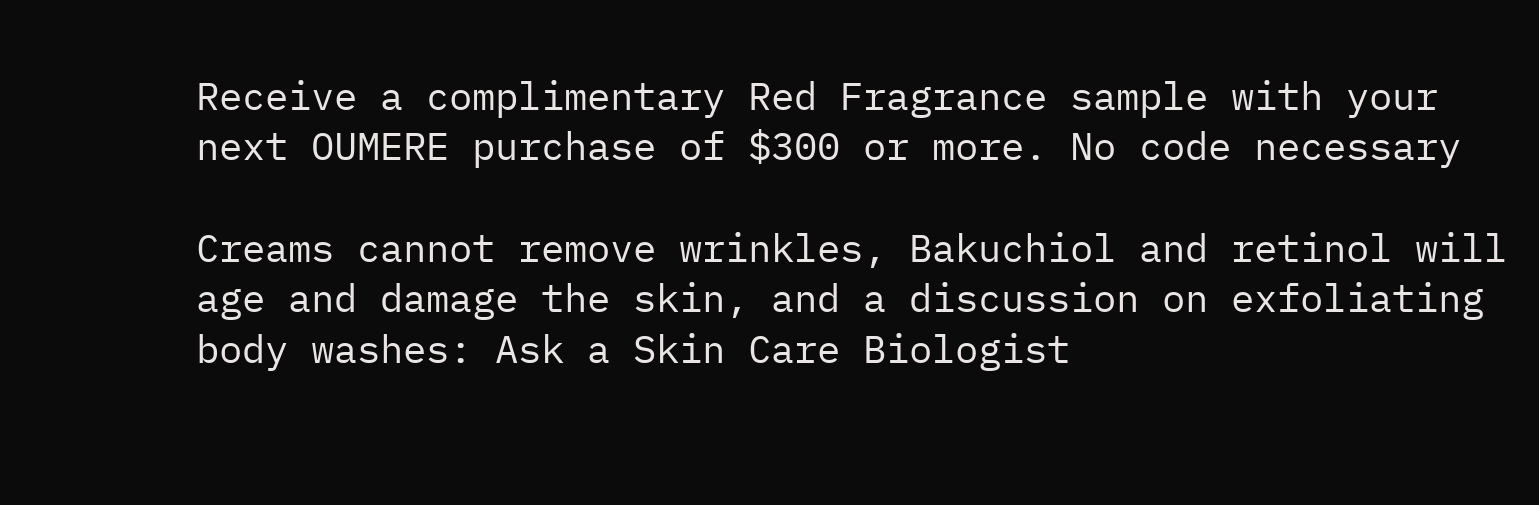Receive a complimentary Red Fragrance sample with your next OUMERE purchase of $300 or more. No code necessary

Creams cannot remove wrinkles, Bakuchiol and retinol will age and damage the skin, and a discussion on exfoliating body washes: Ask a Skin Care Biologist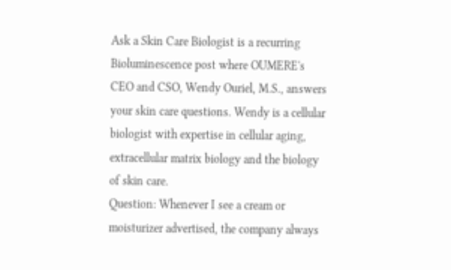Ask a Skin Care Biologist is a recurring Bioluminescence post where OUMERE's CEO and CSO, Wendy Ouriel, M.S., answers your skin care questions. Wendy is a cellular biologist with expertise in cellular aging, extracellular matrix biology and the biology of skin care.
Question: Whenever I see a cream or moisturizer advertised, the company always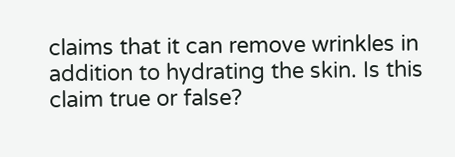claims that it can remove wrinkles in addition to hydrating the skin. Is this claim true or false?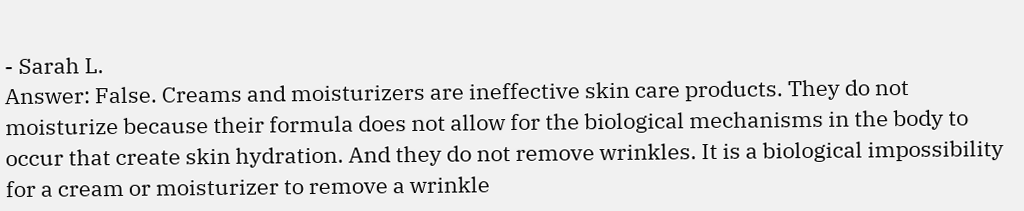- Sarah L.
Answer: False. Creams and moisturizers are ineffective skin care products. They do not moisturize because their formula does not allow for the biological mechanisms in the body to occur that create skin hydration. And they do not remove wrinkles. It is a biological impossibility for a cream or moisturizer to remove a wrinkle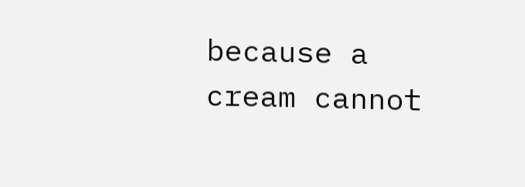because a cream cannot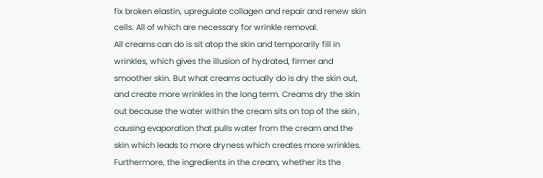fix broken elastin, upregulate collagen and repair and renew skin cells. All of which are necessary for wrinkle removal.
All creams can do is sit atop the skin and temporarily fill in wrinkles, which gives the illusion of hydrated, firmer and smoother skin. But what creams actually do is dry the skin out, and create more wrinkles in the long term. Creams dry the skin out because the water within the cream sits on top of the skin , causing evaporation that pulls water from the cream and the skin which leads to more dryness which creates more wrinkles. Furthermore, the ingredients in the cream, whether its the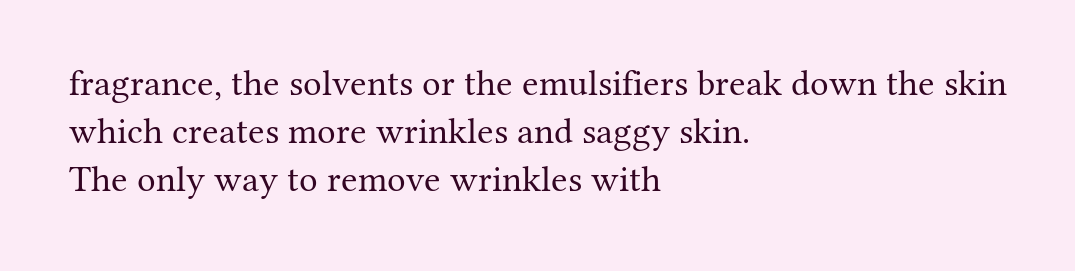fragrance, the solvents or the emulsifiers break down the skin which creates more wrinkles and saggy skin.
The only way to remove wrinkles with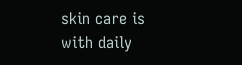skin care is with daily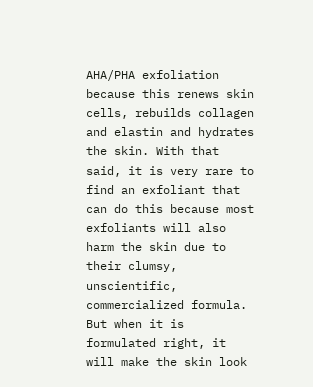AHA/PHA exfoliation because this renews skin cells, rebuilds collagen and elastin and hydrates the skin. With that said, it is very rare to find an exfoliant that can do this because most exfoliants will also harm the skin due to their clumsy, unscientific, commercialized formula. But when it is formulated right, it will make the skin look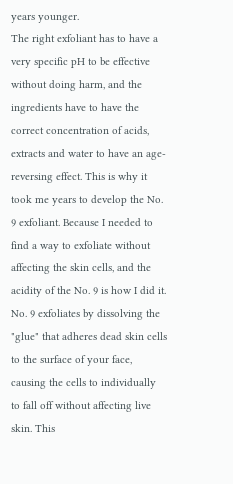years younger.
The right exfoliant has to have a very specific pH to be effective without doing harm, and the ingredients have to have the correct concentration of acids, extracts and water to have an age-reversing effect. This is why it took me years to develop the No. 9 exfoliant. Because I needed to find a way to exfoliate without affecting the skin cells, and the acidity of the No. 9 is how I did it. No. 9 exfoliates by dissolving the "glue" that adheres dead skin cells to the surface of your face, causing the cells to individually to fall off without affecting live skin. This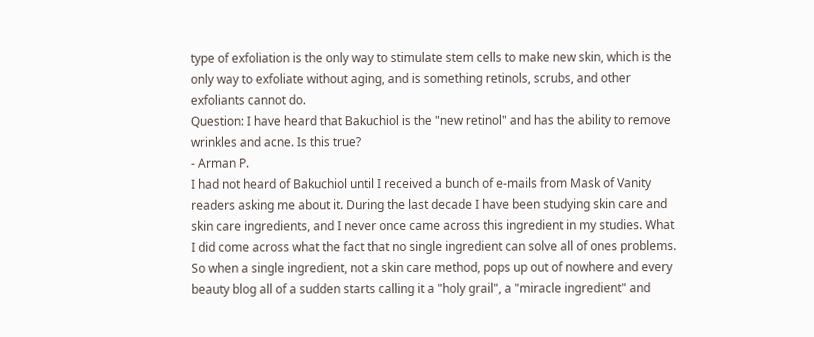type of exfoliation is the only way to stimulate stem cells to make new skin, which is the only way to exfoliate without aging, and is something retinols, scrubs, and other exfoliants cannot do.
Question: I have heard that Bakuchiol is the "new retinol" and has the ability to remove wrinkles and acne. Is this true?
- Arman P.
I had not heard of Bakuchiol until I received a bunch of e-mails from Mask of Vanity readers asking me about it. During the last decade I have been studying skin care and skin care ingredients, and I never once came across this ingredient in my studies. What I did come across what the fact that no single ingredient can solve all of ones problems. So when a single ingredient, not a skin care method, pops up out of nowhere and every beauty blog all of a sudden starts calling it a "holy grail", a "miracle ingredient" and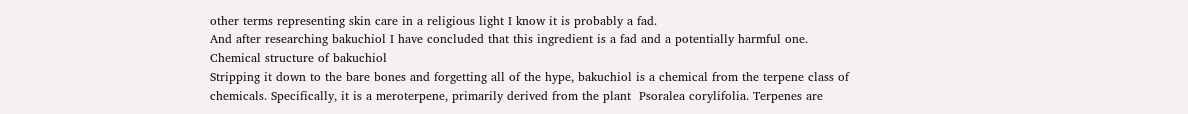other terms representing skin care in a religious light I know it is probably a fad.
And after researching bakuchiol I have concluded that this ingredient is a fad and a potentially harmful one.
Chemical structure of bakuchiol
Stripping it down to the bare bones and forgetting all of the hype, bakuchiol is a chemical from the terpene class of chemicals. Specifically, it is a meroterpene, primarily derived from the plant  Psoralea corylifolia. Terpenes are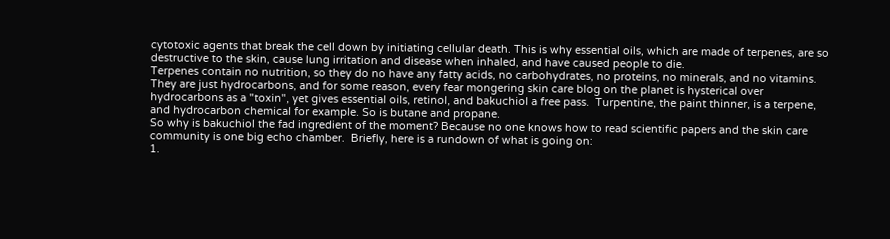cytotoxic agents that break the cell down by initiating cellular death. This is why essential oils, which are made of terpenes, are so destructive to the skin, cause lung irritation and disease when inhaled, and have caused people to die.
Terpenes contain no nutrition, so they do no have any fatty acids, no carbohydrates, no proteins, no minerals, and no vitamins. They are just hydrocarbons, and for some reason, every fear mongering skin care blog on the planet is hysterical over hydrocarbons as a "toxin", yet gives essential oils, retinol, and bakuchiol a free pass.  Turpentine, the paint thinner, is a terpene, and hydrocarbon chemical for example. So is butane and propane.
So why is bakuchiol the fad ingredient of the moment? Because no one knows how to read scientific papers and the skin care community is one big echo chamber.  Briefly, here is a rundown of what is going on:
1.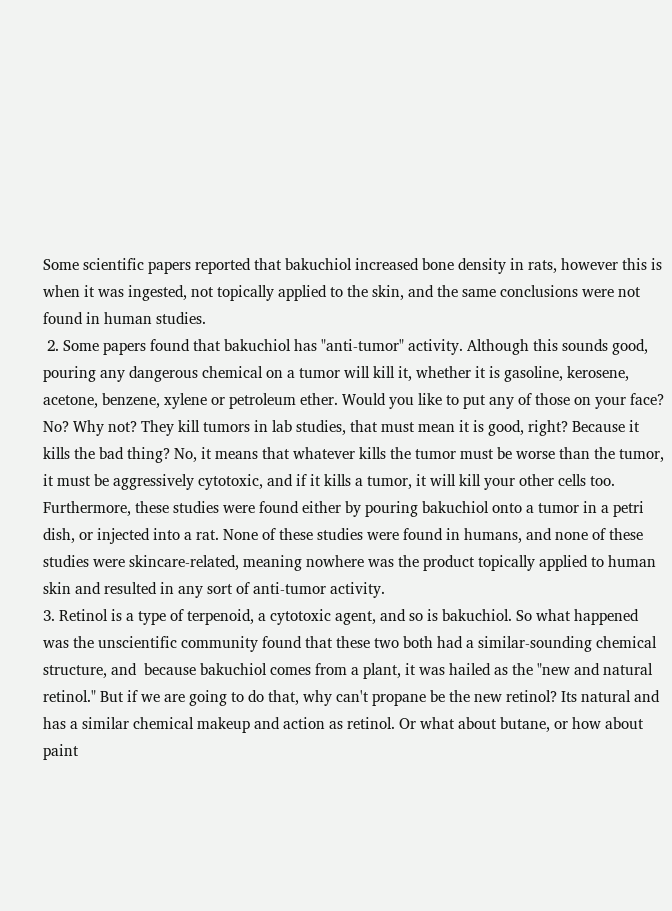Some scientific papers reported that bakuchiol increased bone density in rats, however this is when it was ingested, not topically applied to the skin, and the same conclusions were not found in human studies.
 2. Some papers found that bakuchiol has "anti-tumor" activity. Although this sounds good, pouring any dangerous chemical on a tumor will kill it, whether it is gasoline, kerosene, acetone, benzene, xylene or petroleum ether. Would you like to put any of those on your face? No? Why not? They kill tumors in lab studies, that must mean it is good, right? Because it kills the bad thing? No, it means that whatever kills the tumor must be worse than the tumor, it must be aggressively cytotoxic, and if it kills a tumor, it will kill your other cells too.
Furthermore, these studies were found either by pouring bakuchiol onto a tumor in a petri dish, or injected into a rat. None of these studies were found in humans, and none of these studies were skincare-related, meaning nowhere was the product topically applied to human skin and resulted in any sort of anti-tumor activity.
3. Retinol is a type of terpenoid, a cytotoxic agent, and so is bakuchiol. So what happened was the unscientific community found that these two both had a similar-sounding chemical structure, and  because bakuchiol comes from a plant, it was hailed as the "new and natural retinol." But if we are going to do that, why can't propane be the new retinol? Its natural and has a similar chemical makeup and action as retinol. Or what about butane, or how about paint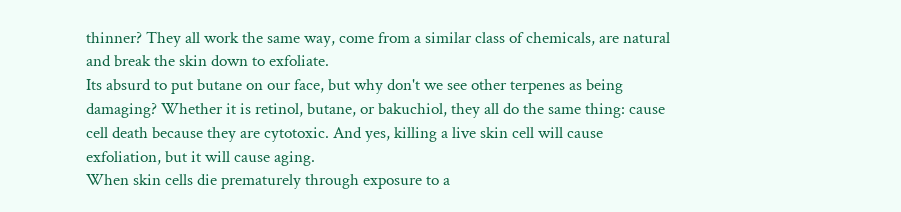thinner? They all work the same way, come from a similar class of chemicals, are natural and break the skin down to exfoliate.
Its absurd to put butane on our face, but why don't we see other terpenes as being damaging? Whether it is retinol, butane, or bakuchiol, they all do the same thing: cause cell death because they are cytotoxic. And yes, killing a live skin cell will cause exfoliation, but it will cause aging.
When skin cells die prematurely through exposure to a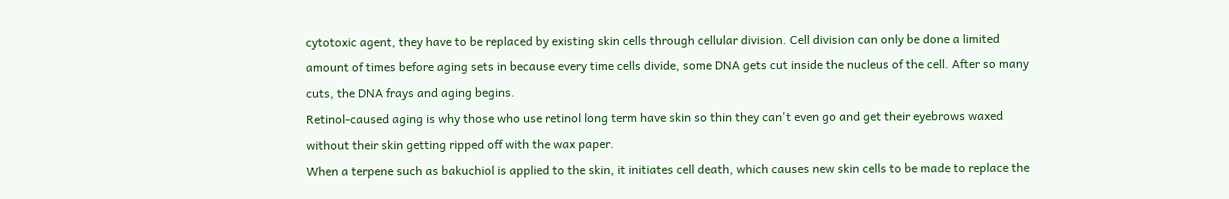cytotoxic agent, they have to be replaced by existing skin cells through cellular division. Cell division can only be done a limited amount of times before aging sets in because every time cells divide, some DNA gets cut inside the nucleus of the cell. After so many cuts, the DNA frays and aging begins.
Retinol-caused aging is why those who use retinol long term have skin so thin they can't even go and get their eyebrows waxed without their skin getting ripped off with the wax paper.
When a terpene such as bakuchiol is applied to the skin, it initiates cell death, which causes new skin cells to be made to replace the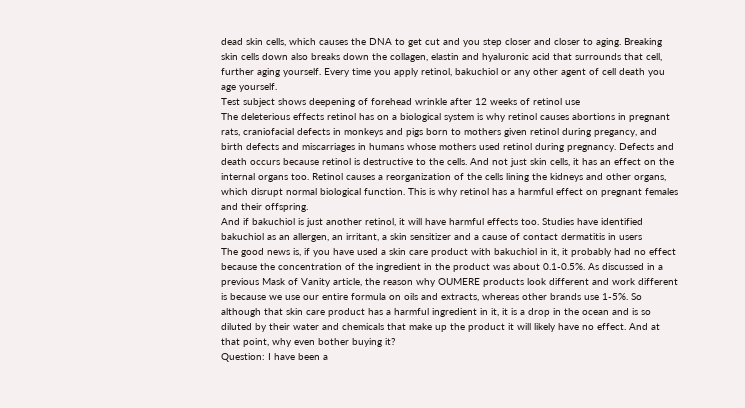dead skin cells, which causes the DNA to get cut and you step closer and closer to aging. Breaking skin cells down also breaks down the collagen, elastin and hyaluronic acid that surrounds that cell, further aging yourself. Every time you apply retinol, bakuchiol or any other agent of cell death you age yourself.
Test subject shows deepening of forehead wrinkle after 12 weeks of retinol use
The deleterious effects retinol has on a biological system is why retinol causes abortions in pregnant rats, craniofacial defects in monkeys and pigs born to mothers given retinol during pregancy, and birth defects and miscarriages in humans whose mothers used retinol during pregnancy. Defects and death occurs because retinol is destructive to the cells. And not just skin cells, it has an effect on the internal organs too. Retinol causes a reorganization of the cells lining the kidneys and other organs, which disrupt normal biological function. This is why retinol has a harmful effect on pregnant females and their offspring.
And if bakuchiol is just another retinol, it will have harmful effects too. Studies have identified bakuchiol as an allergen, an irritant, a skin sensitizer and a cause of contact dermatitis in users
The good news is, if you have used a skin care product with bakuchiol in it, it probably had no effect because the concentration of the ingredient in the product was about 0.1-0.5%. As discussed in a previous Mask of Vanity article, the reason why OUMERE products look different and work different is because we use our entire formula on oils and extracts, whereas other brands use 1-5%. So although that skin care product has a harmful ingredient in it, it is a drop in the ocean and is so diluted by their water and chemicals that make up the product it will likely have no effect. And at that point, why even bother buying it?
Question: I have been a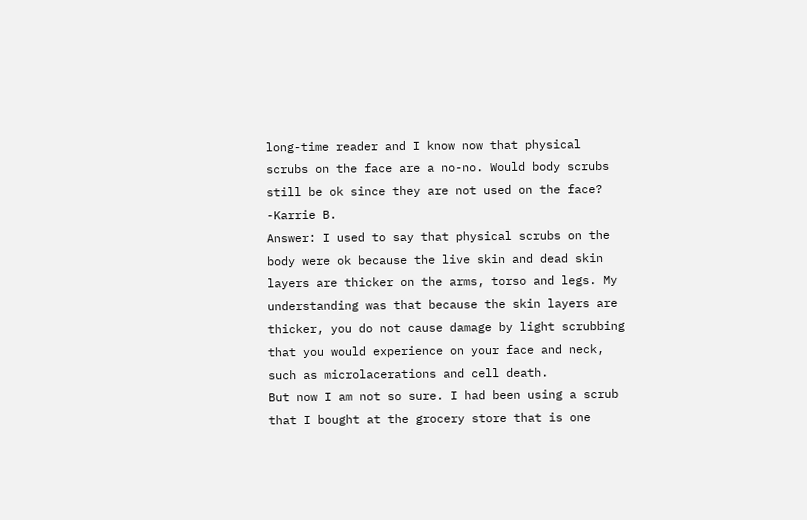long-time reader and I know now that physical scrubs on the face are a no-no. Would body scrubs still be ok since they are not used on the face?
-Karrie B.
Answer: I used to say that physical scrubs on the body were ok because the live skin and dead skin layers are thicker on the arms, torso and legs. My understanding was that because the skin layers are thicker, you do not cause damage by light scrubbing that you would experience on your face and neck, such as microlacerations and cell death.
But now I am not so sure. I had been using a scrub that I bought at the grocery store that is one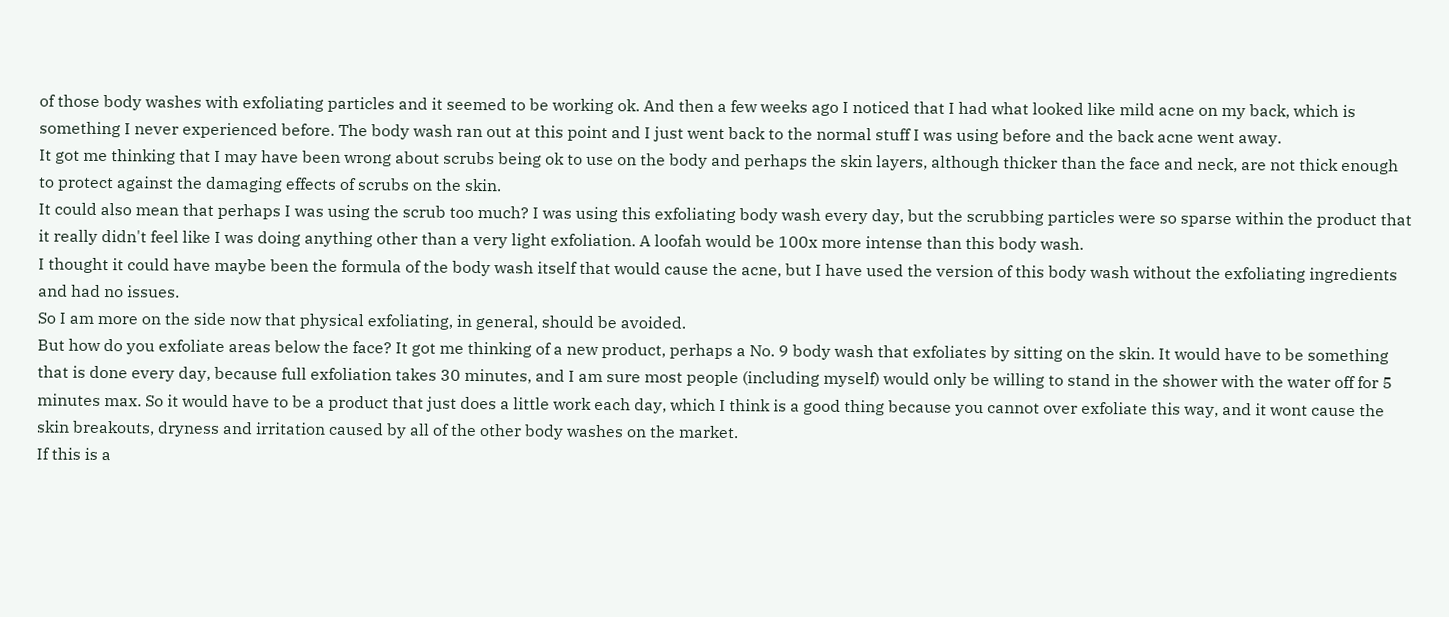of those body washes with exfoliating particles and it seemed to be working ok. And then a few weeks ago I noticed that I had what looked like mild acne on my back, which is something I never experienced before. The body wash ran out at this point and I just went back to the normal stuff I was using before and the back acne went away.
It got me thinking that I may have been wrong about scrubs being ok to use on the body and perhaps the skin layers, although thicker than the face and neck, are not thick enough to protect against the damaging effects of scrubs on the skin.
It could also mean that perhaps I was using the scrub too much? I was using this exfoliating body wash every day, but the scrubbing particles were so sparse within the product that it really didn't feel like I was doing anything other than a very light exfoliation. A loofah would be 100x more intense than this body wash.
I thought it could have maybe been the formula of the body wash itself that would cause the acne, but I have used the version of this body wash without the exfoliating ingredients and had no issues.
So I am more on the side now that physical exfoliating, in general, should be avoided.
But how do you exfoliate areas below the face? It got me thinking of a new product, perhaps a No. 9 body wash that exfoliates by sitting on the skin. It would have to be something that is done every day, because full exfoliation takes 30 minutes, and I am sure most people (including myself) would only be willing to stand in the shower with the water off for 5 minutes max. So it would have to be a product that just does a little work each day, which I think is a good thing because you cannot over exfoliate this way, and it wont cause the skin breakouts, dryness and irritation caused by all of the other body washes on the market.
If this is a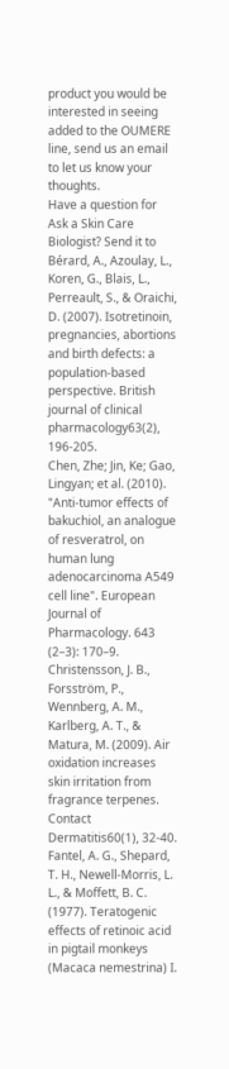product you would be interested in seeing added to the OUMERE line, send us an email to let us know your thoughts.
Have a question for Ask a Skin Care Biologist? Send it to
Bérard, A., Azoulay, L., Koren, G., Blais, L., Perreault, S., & Oraichi, D. (2007). Isotretinoin, pregnancies, abortions and birth defects: a population‐based perspective. British journal of clinical pharmacology63(2), 196-205.
Chen, Zhe; Jin, Ke; Gao, Lingyan; et al. (2010). "Anti-tumor effects of bakuchiol, an analogue of resveratrol, on human lung adenocarcinoma A549 cell line". European Journal of Pharmacology. 643 (2–3): 170–9.
Christensson, J. B., Forsström, P., Wennberg, A. M., Karlberg, A. T., & Matura, M. (2009). Air oxidation increases skin irritation from fragrance terpenes. Contact Dermatitis60(1), 32-40.
Fantel, A. G., Shepard, T. H., Newell‐Morris, L. L., & Moffett, B. C. (1977). Teratogenic effects of retinoic acid in pigtail monkeys (Macaca nemestrina) I.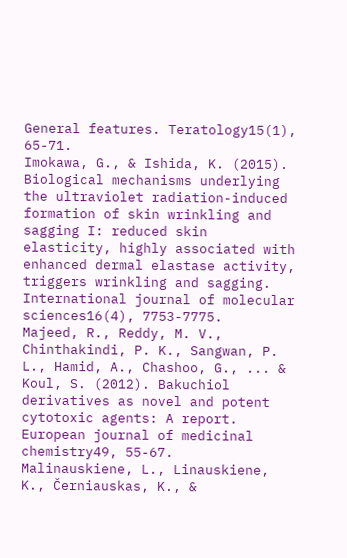General features. Teratology15(1), 65-71.
Imokawa, G., & Ishida, K. (2015). Biological mechanisms underlying the ultraviolet radiation-induced formation of skin wrinkling and sagging I: reduced skin elasticity, highly associated with enhanced dermal elastase activity, triggers wrinkling and sagging. International journal of molecular sciences16(4), 7753-7775.
Majeed, R., Reddy, M. V., Chinthakindi, P. K., Sangwan, P. L., Hamid, A., Chashoo, G., ... & Koul, S. (2012). Bakuchiol derivatives as novel and potent cytotoxic agents: A report. European journal of medicinal chemistry49, 55-67.
Malinauskiene, L., Linauskiene, K., Černiauskas, K., &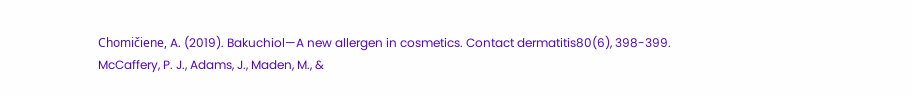Chomičiene, A. (2019). Bakuchiol—A new allergen in cosmetics. Contact dermatitis80(6), 398-399.
McCaffery, P. J., Adams, J., Maden, M., &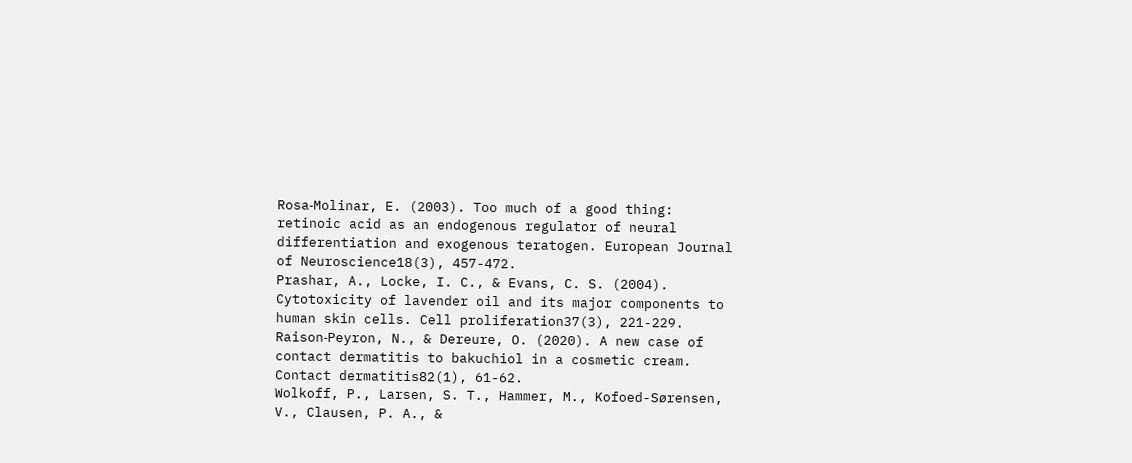Rosa‐Molinar, E. (2003). Too much of a good thing: retinoic acid as an endogenous regulator of neural differentiation and exogenous teratogen. European Journal of Neuroscience18(3), 457-472.
Prashar, A., Locke, I. C., & Evans, C. S. (2004). Cytotoxicity of lavender oil and its major components to human skin cells. Cell proliferation37(3), 221-229.
Raison‐Peyron, N., & Dereure, O. (2020). A new case of contact dermatitis to bakuchiol in a cosmetic cream. Contact dermatitis82(1), 61-62.
Wolkoff, P., Larsen, S. T., Hammer, M., Kofoed-Sørensen, V., Clausen, P. A., &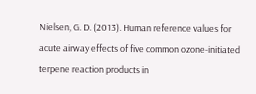Nielsen, G. D. (2013). Human reference values for acute airway effects of five common ozone-initiated terpene reaction products in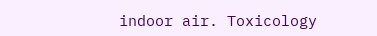indoor air. Toxicology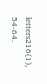letters216(1), 54-64.